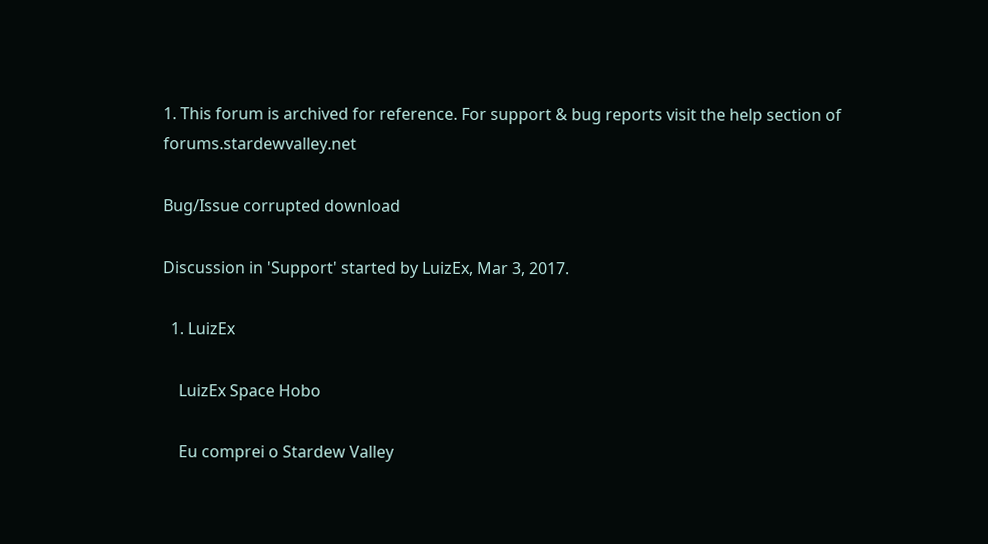1. This forum is archived for reference. For support & bug reports visit the help section of forums.stardewvalley.net

Bug/Issue corrupted download

Discussion in 'Support' started by LuizEx, Mar 3, 2017.

  1. LuizEx

    LuizEx Space Hobo

    Eu comprei o Stardew Valley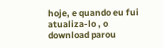hoje, e quando eu fui atualiza-lo , o download parou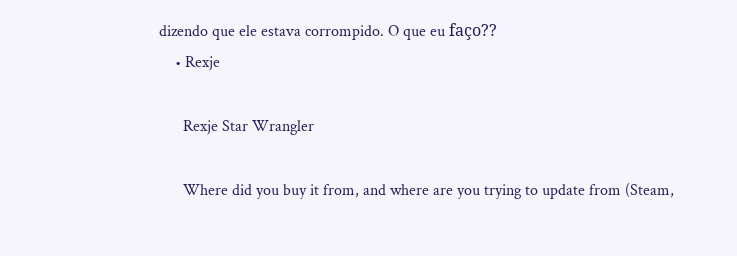dizendo que ele estava corrompido. O que eu faço??
    • Rexje

      Rexje Star Wrangler

      Where did you buy it from, and where are you trying to update from (Steam,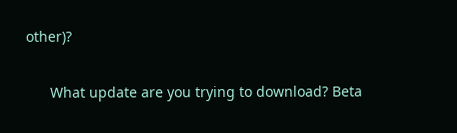other)?

      What update are you trying to download? Beta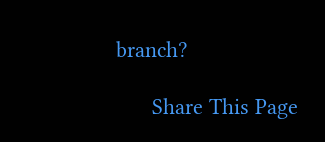branch?

      Share This Page